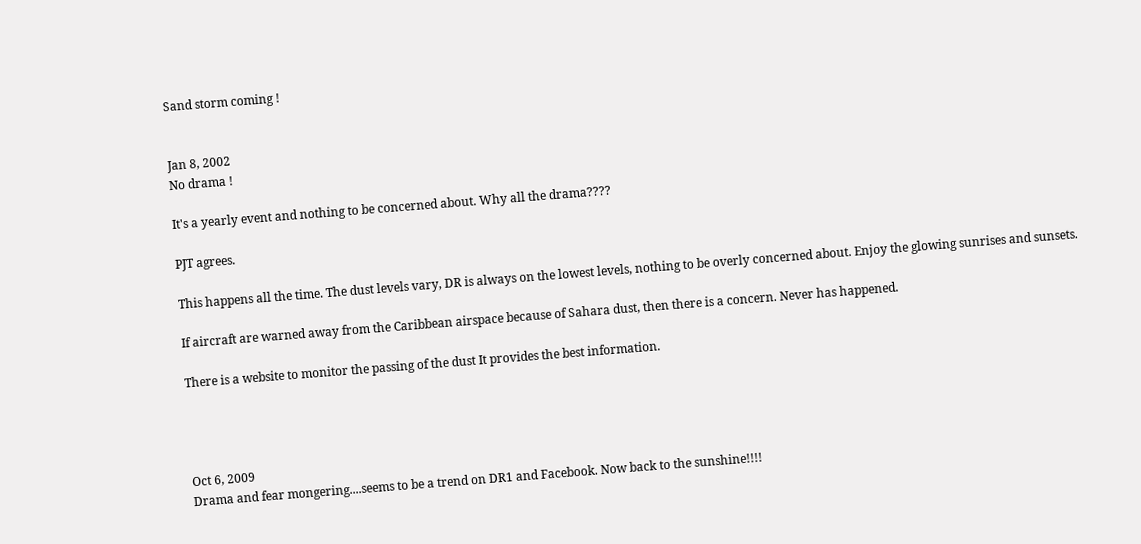Sand storm coming !


Jan 8, 2002
No drama !

It's a yearly event and nothing to be concerned about. Why all the drama????

PJT agrees.

This happens all the time. The dust levels vary, DR is always on the lowest levels, nothing to be overly concerned about. Enjoy the glowing sunrises and sunsets.

If aircraft are warned away from the Caribbean airspace because of Sahara dust, then there is a concern. Never has happened.

There is a website to monitor the passing of the dust It provides the best information.




Oct 6, 2009
Drama and fear mongering....seems to be a trend on DR1 and Facebook. Now back to the sunshine!!!!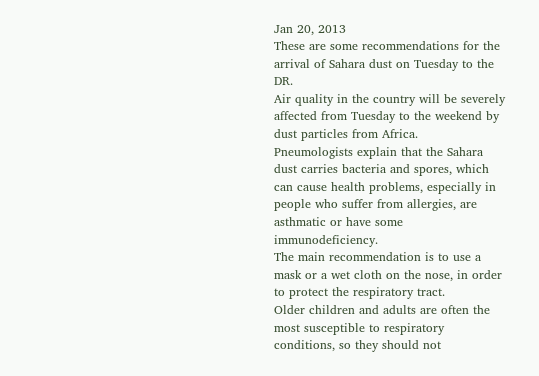Jan 20, 2013
These are some recommendations for the arrival of Sahara dust on Tuesday to the DR.
Air quality in the country will be severely affected from Tuesday to the weekend by dust particles from Africa.
Pneumologists explain that the Sahara dust carries bacteria and spores, which can cause health problems, especially in people who suffer from allergies, are asthmatic or have some immunodeficiency.
The main recommendation is to use a mask or a wet cloth on the nose, in order to protect the respiratory tract.
Older children and adults are often the most susceptible to respiratory conditions, so they should not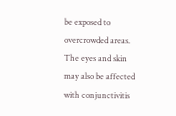be exposed to overcrowded areas.
The eyes and skin may also be affected with conjunctivitis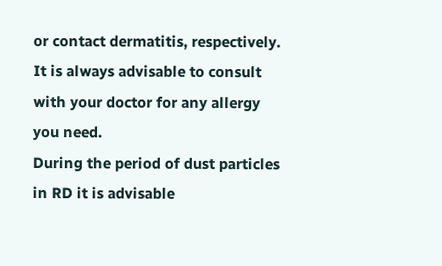or contact dermatitis, respectively.
It is always advisable to consult with your doctor for any allergy you need.
During the period of dust particles in RD it is advisable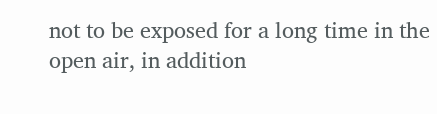not to be exposed for a long time in the open air, in addition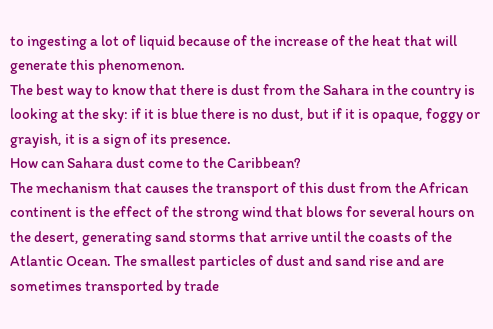to ingesting a lot of liquid because of the increase of the heat that will generate this phenomenon.
The best way to know that there is dust from the Sahara in the country is looking at the sky: if it is blue there is no dust, but if it is opaque, foggy or grayish, it is a sign of its presence.
How can Sahara dust come to the Caribbean?
The mechanism that causes the transport of this dust from the African continent is the effect of the strong wind that blows for several hours on the desert, generating sand storms that arrive until the coasts of the Atlantic Ocean. The smallest particles of dust and sand rise and are sometimes transported by trade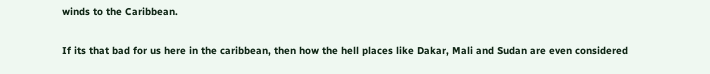winds to the Caribbean.

If its that bad for us here in the caribbean, then how the hell places like Dakar, Mali and Sudan are even considered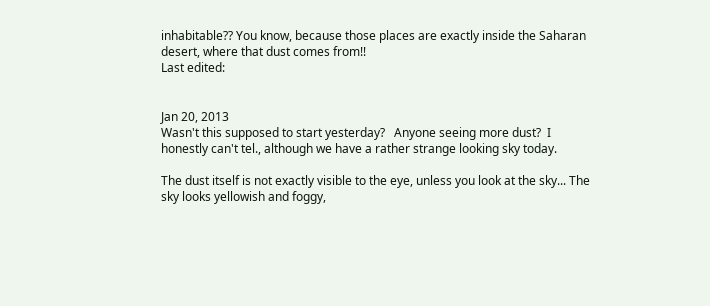inhabitable?? You know, because those places are exactly inside the Saharan desert, where that dust comes from!!
Last edited:


Jan 20, 2013
Wasn't this supposed to start yesterday?   Anyone seeing more dust?  I honestly can't tel., although we have a rather strange looking sky today.

The dust itself is not exactly visible to the eye, unless you look at the sky... The sky looks yellowish and foggy,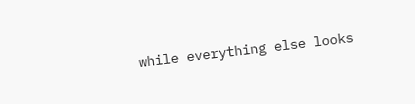while everything else looks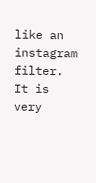like an instagram filter. It is very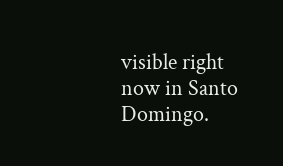visible right now in Santo Domingo.